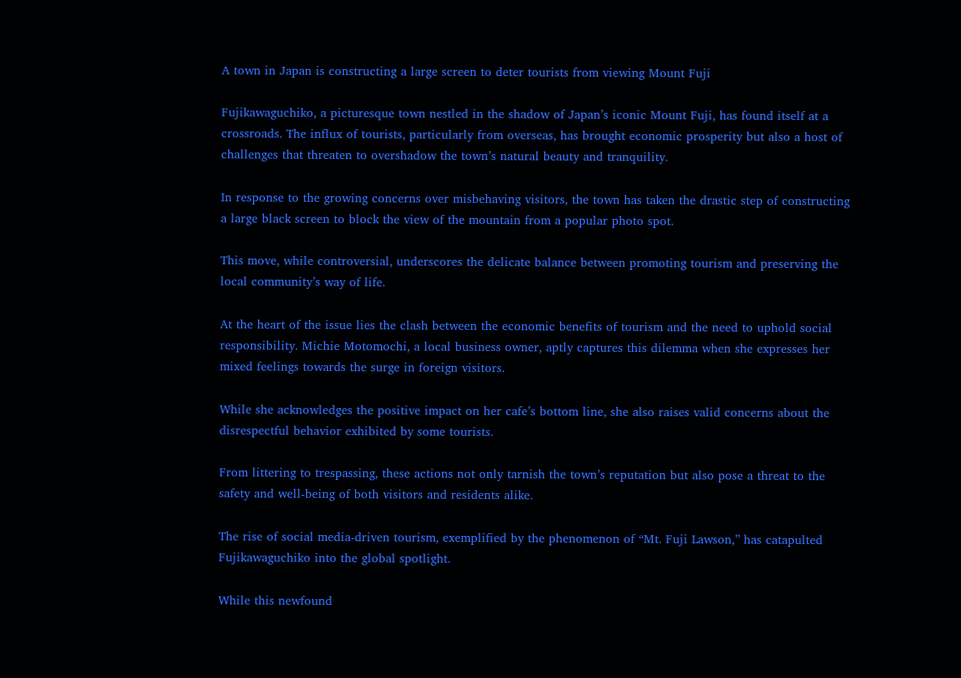A town in Japan is constructing a large screen to deter tourists from viewing Mount Fuji

Fujikawaguchiko, a picturesque town nestled in the shadow of Japan’s iconic Mount Fuji, has found itself at a crossroads. The influx of tourists, particularly from overseas, has brought economic prosperity but also a host of challenges that threaten to overshadow the town’s natural beauty and tranquility.

In response to the growing concerns over misbehaving visitors, the town has taken the drastic step of constructing a large black screen to block the view of the mountain from a popular photo spot.

This move, while controversial, underscores the delicate balance between promoting tourism and preserving the local community’s way of life.

At the heart of the issue lies the clash between the economic benefits of tourism and the need to uphold social responsibility. Michie Motomochi, a local business owner, aptly captures this dilemma when she expresses her mixed feelings towards the surge in foreign visitors.

While she acknowledges the positive impact on her cafe’s bottom line, she also raises valid concerns about the disrespectful behavior exhibited by some tourists.

From littering to trespassing, these actions not only tarnish the town’s reputation but also pose a threat to the safety and well-being of both visitors and residents alike.

The rise of social media-driven tourism, exemplified by the phenomenon of “Mt. Fuji Lawson,” has catapulted Fujikawaguchiko into the global spotlight.

While this newfound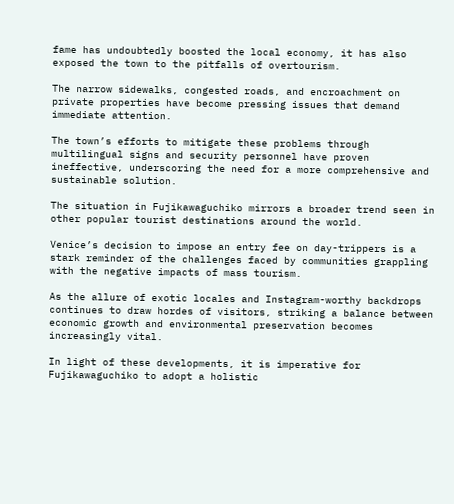fame has undoubtedly boosted the local economy, it has also exposed the town to the pitfalls of overtourism.

The narrow sidewalks, congested roads, and encroachment on private properties have become pressing issues that demand immediate attention.

The town’s efforts to mitigate these problems through multilingual signs and security personnel have proven ineffective, underscoring the need for a more comprehensive and sustainable solution.

The situation in Fujikawaguchiko mirrors a broader trend seen in other popular tourist destinations around the world.

Venice’s decision to impose an entry fee on day-trippers is a stark reminder of the challenges faced by communities grappling with the negative impacts of mass tourism.

As the allure of exotic locales and Instagram-worthy backdrops continues to draw hordes of visitors, striking a balance between economic growth and environmental preservation becomes increasingly vital.

In light of these developments, it is imperative for Fujikawaguchiko to adopt a holistic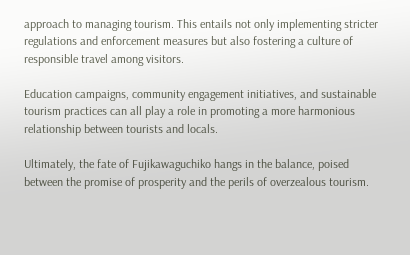approach to managing tourism. This entails not only implementing stricter regulations and enforcement measures but also fostering a culture of responsible travel among visitors.

Education campaigns, community engagement initiatives, and sustainable tourism practices can all play a role in promoting a more harmonious relationship between tourists and locals.

Ultimately, the fate of Fujikawaguchiko hangs in the balance, poised between the promise of prosperity and the perils of overzealous tourism.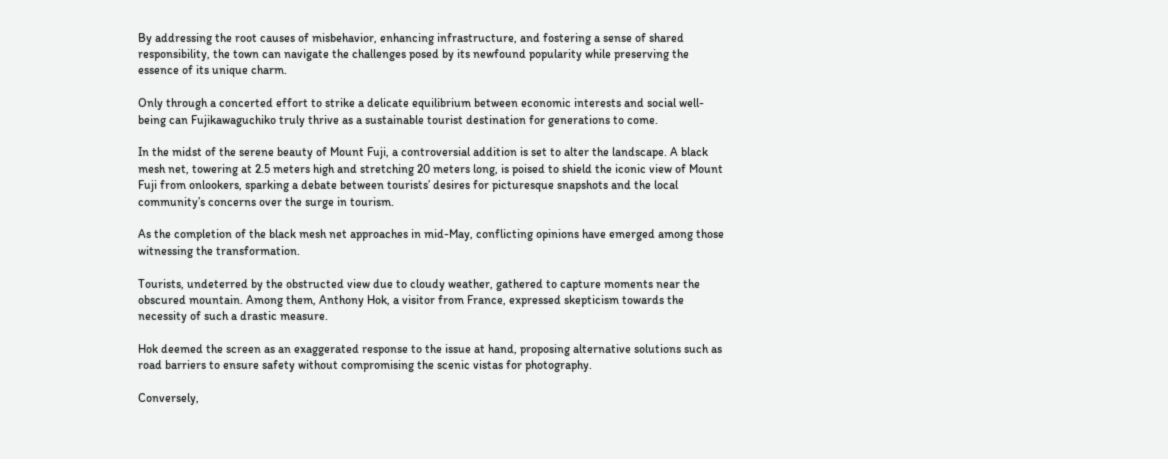By addressing the root causes of misbehavior, enhancing infrastructure, and fostering a sense of shared responsibility, the town can navigate the challenges posed by its newfound popularity while preserving the essence of its unique charm.

Only through a concerted effort to strike a delicate equilibrium between economic interests and social well-being can Fujikawaguchiko truly thrive as a sustainable tourist destination for generations to come.

In the midst of the serene beauty of Mount Fuji, a controversial addition is set to alter the landscape. A black mesh net, towering at 2.5 meters high and stretching 20 meters long, is poised to shield the iconic view of Mount Fuji from onlookers, sparking a debate between tourists’ desires for picturesque snapshots and the local community’s concerns over the surge in tourism.

As the completion of the black mesh net approaches in mid-May, conflicting opinions have emerged among those witnessing the transformation.

Tourists, undeterred by the obstructed view due to cloudy weather, gathered to capture moments near the obscured mountain. Among them, Anthony Hok, a visitor from France, expressed skepticism towards the necessity of such a drastic measure.

Hok deemed the screen as an exaggerated response to the issue at hand, proposing alternative solutions such as road barriers to ensure safety without compromising the scenic vistas for photography.

Conversely,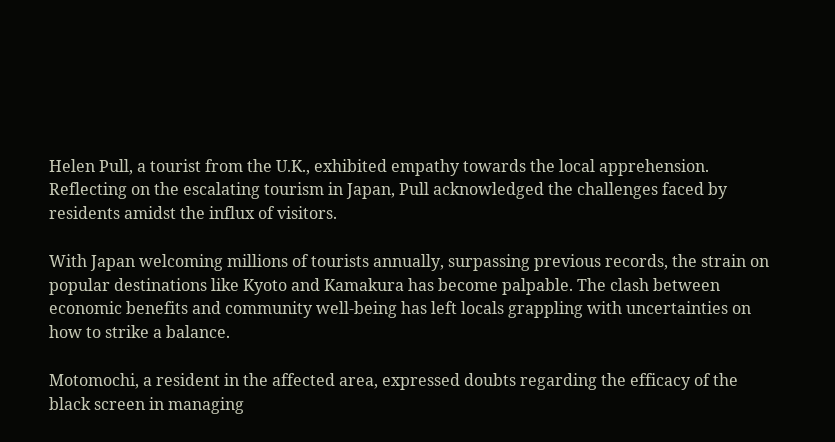Helen Pull, a tourist from the U.K., exhibited empathy towards the local apprehension. Reflecting on the escalating tourism in Japan, Pull acknowledged the challenges faced by residents amidst the influx of visitors.

With Japan welcoming millions of tourists annually, surpassing previous records, the strain on popular destinations like Kyoto and Kamakura has become palpable. The clash between economic benefits and community well-being has left locals grappling with uncertainties on how to strike a balance.

Motomochi, a resident in the affected area, expressed doubts regarding the efficacy of the black screen in managing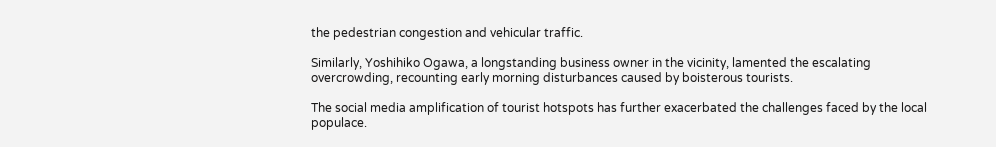the pedestrian congestion and vehicular traffic.

Similarly, Yoshihiko Ogawa, a longstanding business owner in the vicinity, lamented the escalating overcrowding, recounting early morning disturbances caused by boisterous tourists.

The social media amplification of tourist hotspots has further exacerbated the challenges faced by the local populace.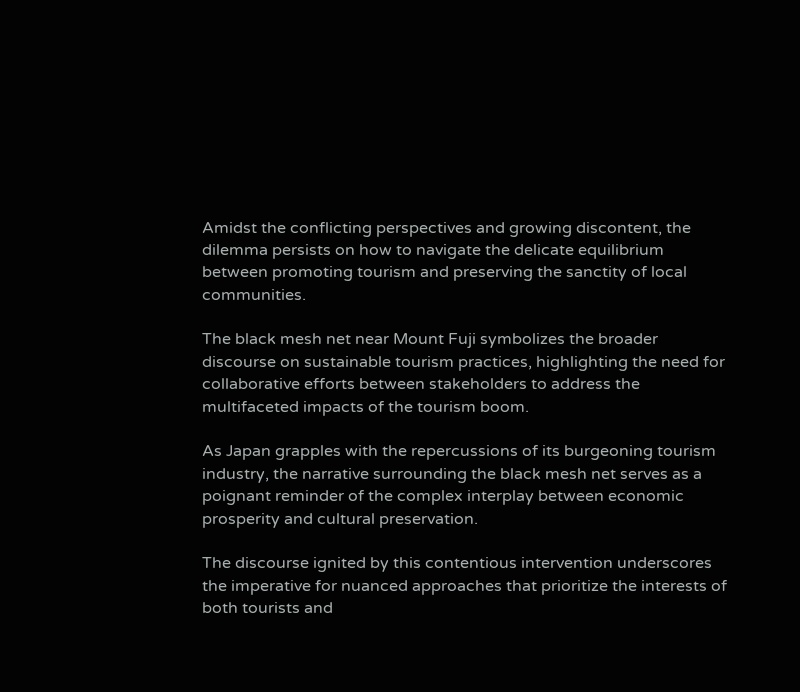Amidst the conflicting perspectives and growing discontent, the dilemma persists on how to navigate the delicate equilibrium between promoting tourism and preserving the sanctity of local communities.

The black mesh net near Mount Fuji symbolizes the broader discourse on sustainable tourism practices, highlighting the need for collaborative efforts between stakeholders to address the multifaceted impacts of the tourism boom.

As Japan grapples with the repercussions of its burgeoning tourism industry, the narrative surrounding the black mesh net serves as a poignant reminder of the complex interplay between economic prosperity and cultural preservation.

The discourse ignited by this contentious intervention underscores the imperative for nuanced approaches that prioritize the interests of both tourists and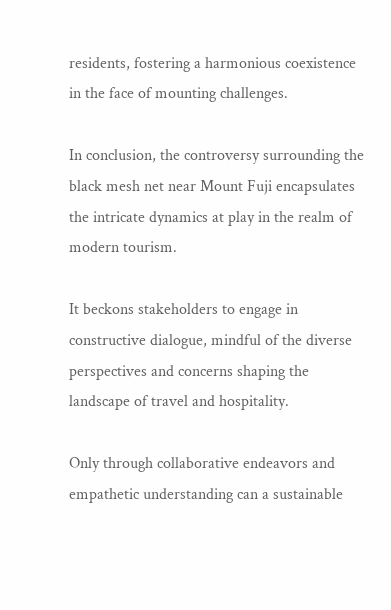residents, fostering a harmonious coexistence in the face of mounting challenges.

In conclusion, the controversy surrounding the black mesh net near Mount Fuji encapsulates the intricate dynamics at play in the realm of modern tourism.

It beckons stakeholders to engage in constructive dialogue, mindful of the diverse perspectives and concerns shaping the landscape of travel and hospitality.

Only through collaborative endeavors and empathetic understanding can a sustainable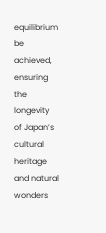equilibrium be achieved, ensuring the longevity of Japan’s cultural heritage and natural wonders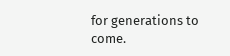for generations to come.